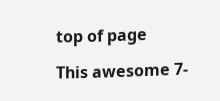top of page

This awesome 7-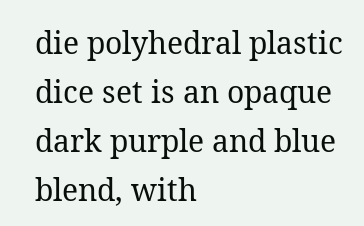die polyhedral plastic dice set is an opaque dark purple and blue blend, with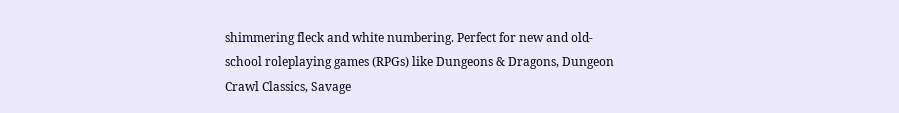shimmering fleck and white numbering. Perfect for new and old-school roleplaying games (RPGs) like Dungeons & Dragons, Dungeon Crawl Classics, Savage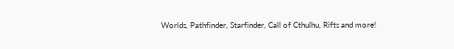Worlds, Pathfinder, Starfinder, Call of Cthulhu, Rifts and more!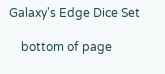Galaxy's Edge Dice Set

    bottom of page